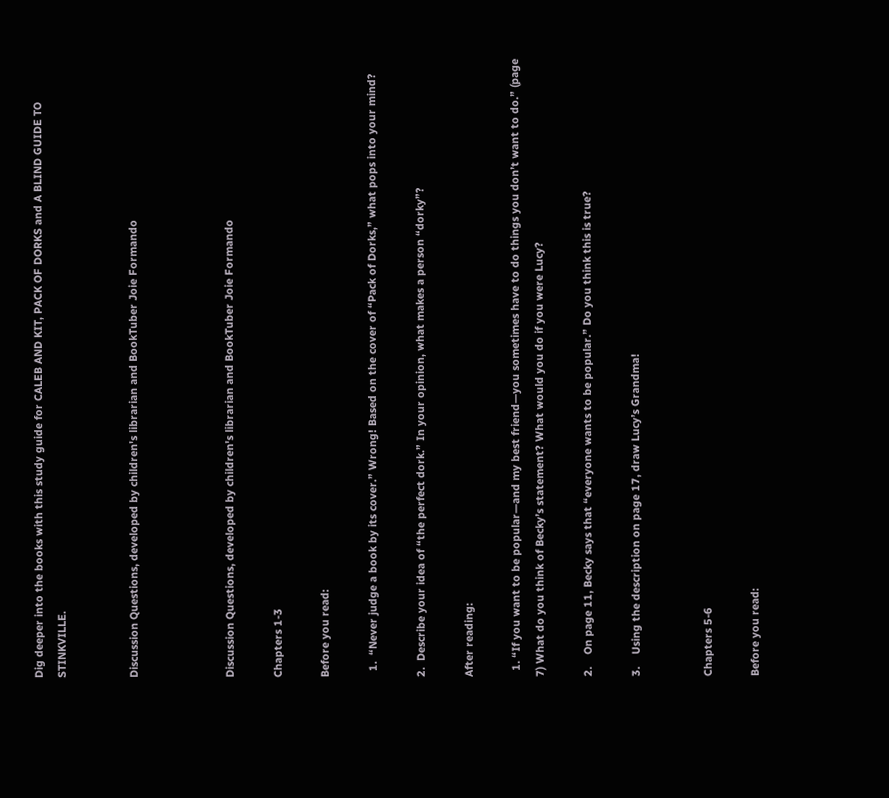Dig deeper into the books with this study guide for CALEB AND KIT, PACK OF DORKS and A BLIND GUIDE TO STINKVILLE.


Discussion Questions, developed by children's librarian and BookTuber Joie Formando



Discussion Questions, developed by children's librarian and BookTuber Joie Formando

Chapters 1-3

Before you read:

  1.  “Never judge a book by its cover.” Wrong! Based on the cover of “Pack of Dorks,” what pops into your mind?

2.  Describe your idea of “the perfect dork.” In your opinion, what makes a person “dorky”?

After reading:

  1. “If you want to be popular—and my best friend—you sometimes have to do things you don’t want to do.” (page 7) What do you think of Becky’s statement? What would you do if you were Lucy?

2.    On page 11, Becky says that “everyone wants to be popular.” Do you think this is true?

3.    Using the description on page 17, draw Lucy’s Grandma!


Chapters 5-6

Before you read: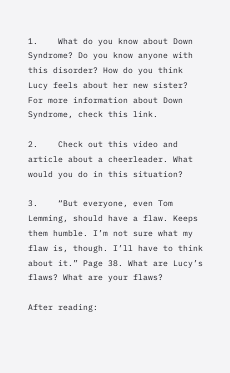1.    What do you know about Down Syndrome? Do you know anyone with this disorder? How do you think Lucy feels about her new sister? For more information about Down Syndrome, check this link.

2.    Check out this video and article about a cheerleader. What would you do in this situation?

3.    “But everyone, even Tom Lemming, should have a flaw. Keeps them humble. I’m not sure what my flaw is, though. I’ll have to think about it.” Page 38. What are Lucy’s flaws? What are your flaws?

After reading: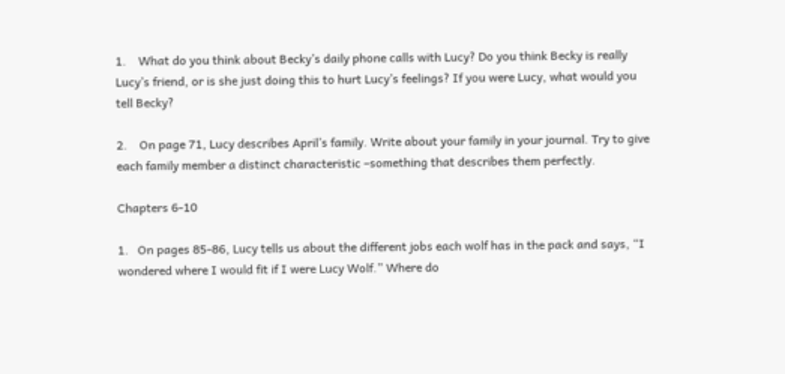1.    What do you think about Becky’s daily phone calls with Lucy? Do you think Becky is really Lucy’s friend, or is she just doing this to hurt Lucy’s feelings? If you were Lucy, what would you tell Becky?

2.    On page 71, Lucy describes April’s family. Write about your family in your journal. Try to give each family member a distinct characteristic –something that describes them perfectly.

Chapters 6-10

1.   On pages 85-86, Lucy tells us about the different jobs each wolf has in the pack and says, “I wondered where I would fit if I were Lucy Wolf.” Where do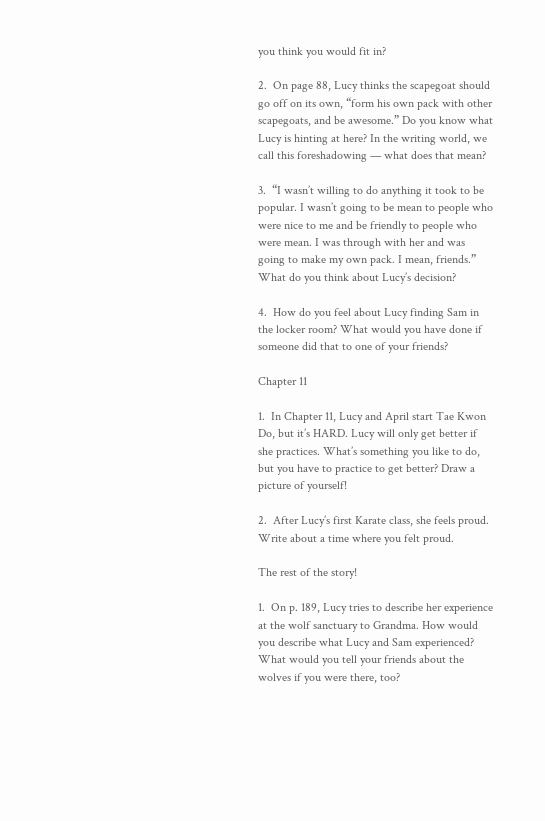you think you would fit in?

2.  On page 88, Lucy thinks the scapegoat should go off on its own, “form his own pack with other scapegoats, and be awesome.” Do you know what Lucy is hinting at here? In the writing world, we call this foreshadowing — what does that mean?

3.  “I wasn’t willing to do anything it took to be popular. I wasn’t going to be mean to people who were nice to me and be friendly to people who were mean. I was through with her and was going to make my own pack. I mean, friends.” What do you think about Lucy’s decision?

4.  How do you feel about Lucy finding Sam in the locker room? What would you have done if someone did that to one of your friends?

Chapter 11

1.  In Chapter 11, Lucy and April start Tae Kwon Do, but it’s HARD. Lucy will only get better if she practices. What’s something you like to do, but you have to practice to get better? Draw a picture of yourself!

2.  After Lucy’s first Karate class, she feels proud. Write about a time where you felt proud.

The rest of the story!

1.  On p. 189, Lucy tries to describe her experience at the wolf sanctuary to Grandma. How would you describe what Lucy and Sam experienced? What would you tell your friends about the wolves if you were there, too?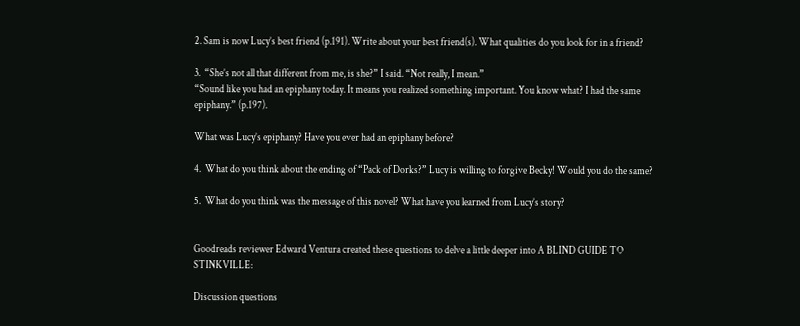2. Sam is now Lucy’s best friend (p.191). Write about your best friend(s). What qualities do you look for in a friend?

3.  “She’s not all that different from me, is she?” I said. “Not really, I mean.”
“Sound like you had an epiphany today. It means you realized something important. You know what? I had the same epiphany.” (p.197).

What was Lucy’s epiphany? Have you ever had an epiphany before?

4.  What do you think about the ending of “Pack of Dorks?” Lucy is willing to forgive Becky! Would you do the same?

5.  What do you think was the message of this novel? What have you learned from Lucy’s story?


Goodreads reviewer Edward Ventura created these questions to delve a little deeper into A BLIND GUIDE TO STINKVILLE:

Discussion questions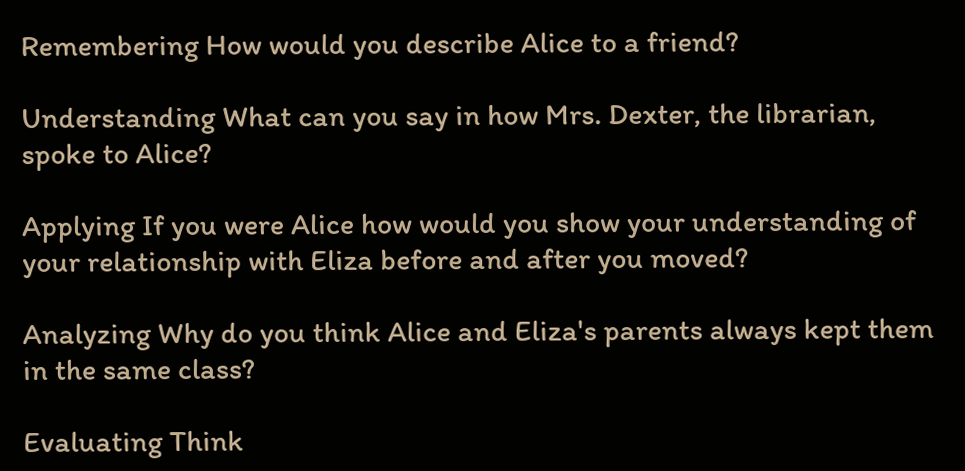Remembering How would you describe Alice to a friend?

Understanding What can you say in how Mrs. Dexter, the librarian, spoke to Alice?

Applying If you were Alice how would you show your understanding of your relationship with Eliza before and after you moved?

Analyzing Why do you think Alice and Eliza's parents always kept them in the same class?

Evaluating Think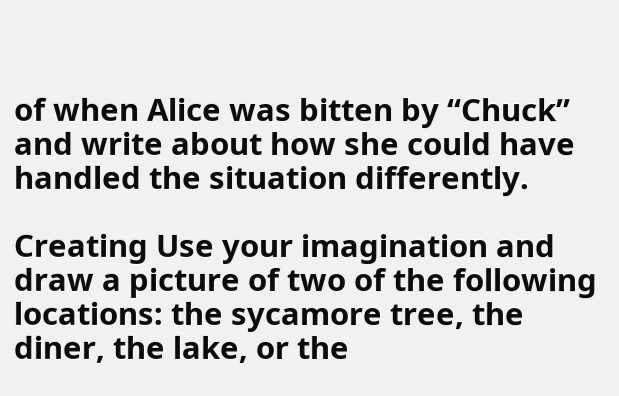of when Alice was bitten by “Chuck” and write about how she could have handled the situation differently.

Creating Use your imagination and draw a picture of two of the following locations: the sycamore tree, the diner, the lake, or the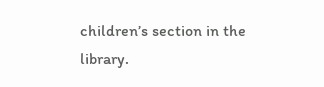children’s section in the library.